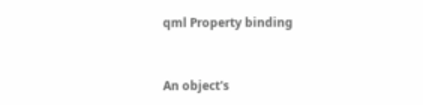qml Property binding


An object's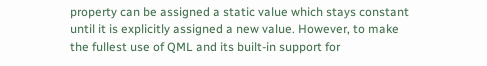property can be assigned a static value which stays constant until it is explicitly assigned a new value. However, to make the fullest use of QML and its built-in support for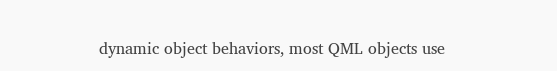dynamic object behaviors, most QML objects use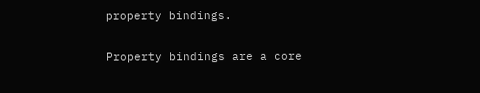property bindings.

Property bindings are a core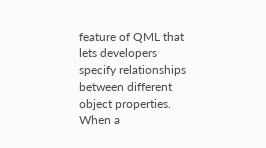feature of QML that lets developers specify relationships between different object properties. When a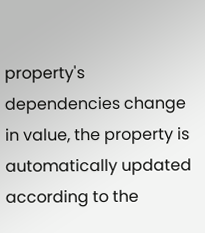property's dependencies change in value, the property is automatically updated according to the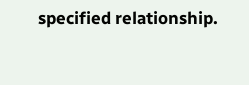specified relationship.